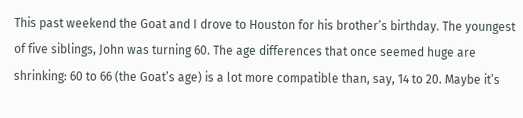This past weekend the Goat and I drove to Houston for his brother’s birthday. The youngest of five siblings, John was turning 60. The age differences that once seemed huge are shrinking: 60 to 66 (the Goat’s age) is a lot more compatible than, say, 14 to 20. Maybe it’s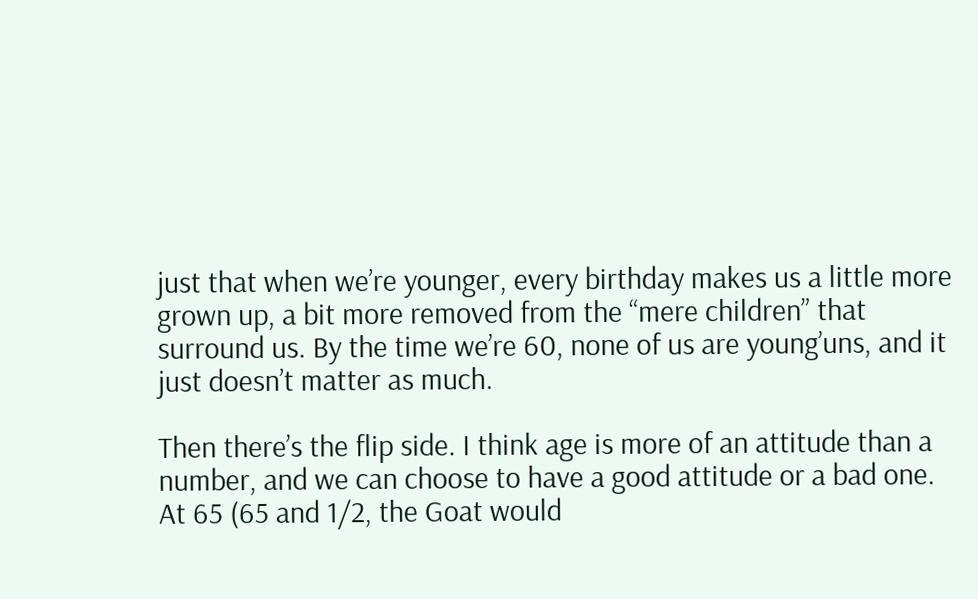just that when we’re younger, every birthday makes us a little more grown up, a bit more removed from the “mere children” that surround us. By the time we’re 60, none of us are young’uns, and it just doesn’t matter as much.

Then there’s the flip side. I think age is more of an attitude than a number, and we can choose to have a good attitude or a bad one. At 65 (65 and 1/2, the Goat would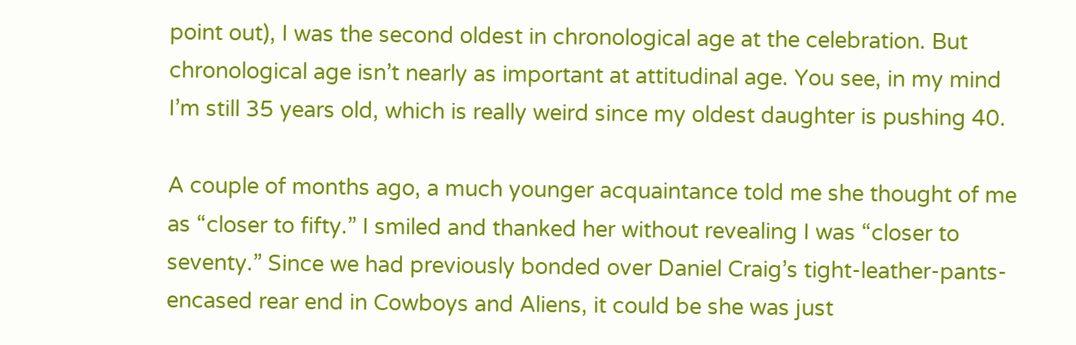point out), I was the second oldest in chronological age at the celebration. But chronological age isn’t nearly as important at attitudinal age. You see, in my mind I’m still 35 years old, which is really weird since my oldest daughter is pushing 40.

A couple of months ago, a much younger acquaintance told me she thought of me as “closer to fifty.” I smiled and thanked her without revealing I was “closer to seventy.” Since we had previously bonded over Daniel Craig’s tight-leather-pants-encased rear end in Cowboys and Aliens, it could be she was just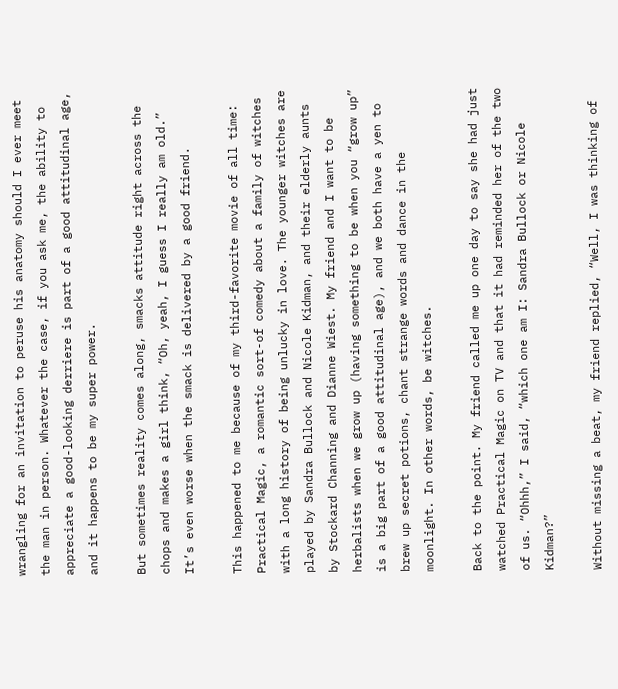wrangling for an invitation to peruse his anatomy should I ever meet the man in person. Whatever the case, if you ask me, the ability to appreciate a good-looking derriere is part of a good attitudinal age, and it happens to be my super power.

But sometimes reality comes along, smacks attitude right across the chops and makes a girl think, “Oh, yeah, I guess I really am old.” It’s even worse when the smack is delivered by a good friend.

This happened to me because of my third-favorite movie of all time: Practical Magic, a romantic sort-of comedy about a family of witches with a long history of being unlucky in love. The younger witches are played by Sandra Bullock and Nicole Kidman, and their elderly aunts by Stockard Channing and Dianne Wiest. My friend and I want to be herbalists when we grow up (having something to be when you “grow up” is a big part of a good attitudinal age), and we both have a yen to brew up secret potions, chant strange words and dance in the moonlight. In other words, be witches.

Back to the point. My friend called me up one day to say she had just watched Practical Magic on TV and that it had reminded her of the two of us. “Ohhh,” I said, “which one am I: Sandra Bullock or Nicole Kidman?”

Without missing a beat, my friend replied, “Well, I was thinking of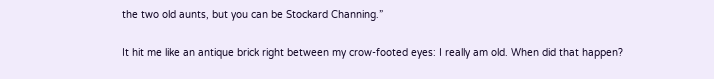the two old aunts, but you can be Stockard Channing.”

It hit me like an antique brick right between my crow-footed eyes: I really am old. When did that happen?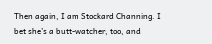Then again, I am Stockard Channing. I bet she’s a butt-watcher, too, and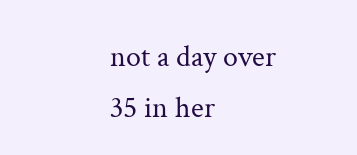not a day over 35 in her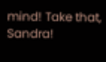mind! Take that, Sandra!